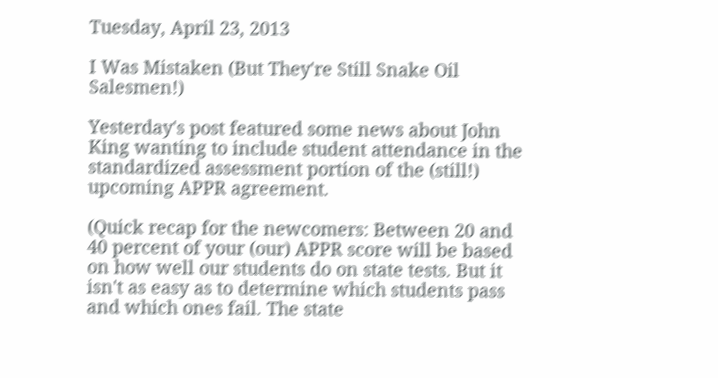Tuesday, April 23, 2013

I Was Mistaken (But They're Still Snake Oil Salesmen!)

Yesterday's post featured some news about John King wanting to include student attendance in the standardized assessment portion of the (still!) upcoming APPR agreement.

(Quick recap for the newcomers: Between 20 and 40 percent of your (our) APPR score will be based on how well our students do on state tests. But it isn't as easy as to determine which students pass and which ones fail. The state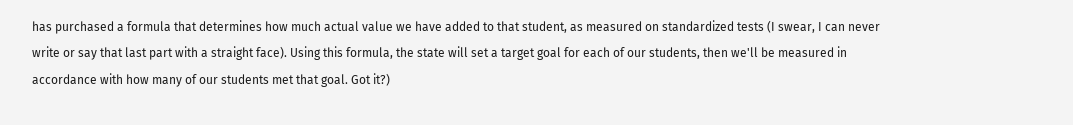has purchased a formula that determines how much actual value we have added to that student, as measured on standardized tests (I swear, I can never write or say that last part with a straight face). Using this formula, the state will set a target goal for each of our students, then we'll be measured in accordance with how many of our students met that goal. Got it?)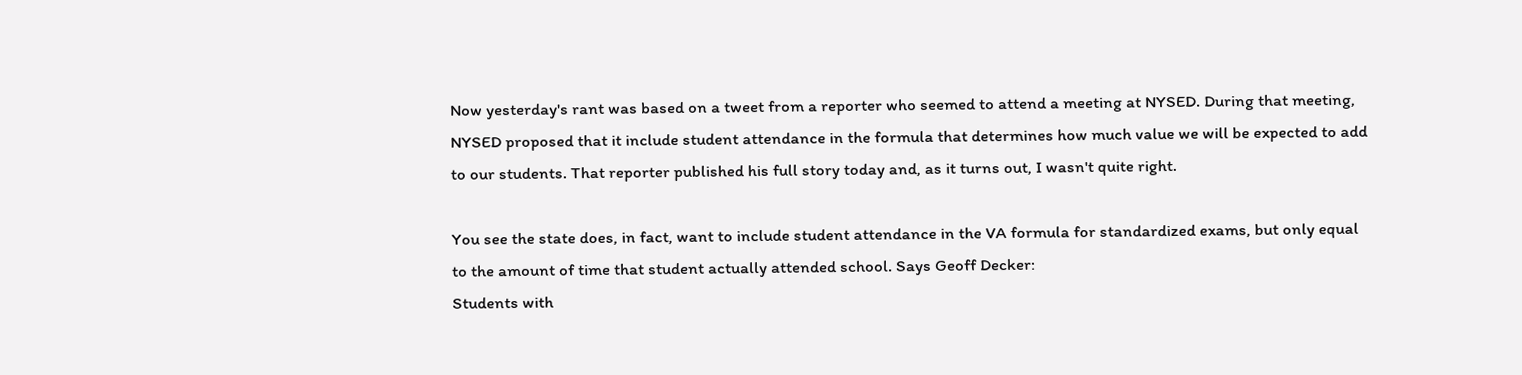Now yesterday's rant was based on a tweet from a reporter who seemed to attend a meeting at NYSED. During that meeting, NYSED proposed that it include student attendance in the formula that determines how much value we will be expected to add to our students. That reporter published his full story today and, as it turns out, I wasn't quite right.

You see the state does, in fact, want to include student attendance in the VA formula for standardized exams, but only equal to the amount of time that student actually attended school. Says Geoff Decker:
Students with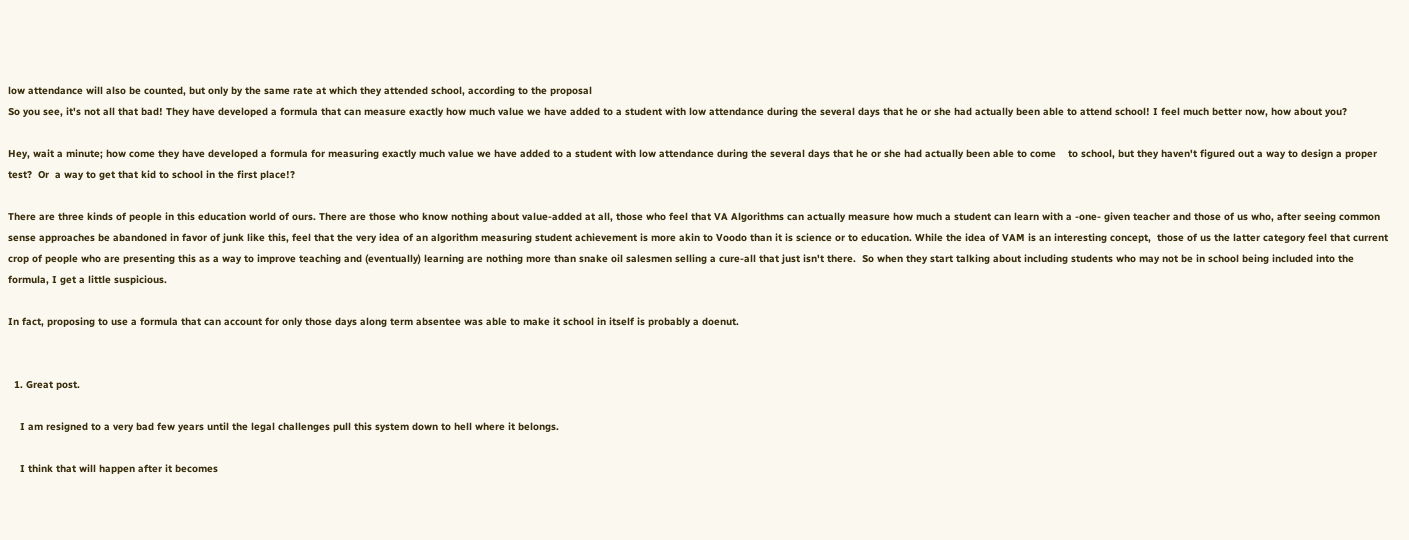low attendance will also be counted, but only by the same rate at which they attended school, according to the proposal
So you see, it's not all that bad! They have developed a formula that can measure exactly how much value we have added to a student with low attendance during the several days that he or she had actually been able to attend school! I feel much better now, how about you?

Hey, wait a minute; how come they have developed a formula for measuring exactly much value we have added to a student with low attendance during the several days that he or she had actually been able to come    to school, but they haven't figured out a way to design a proper test?  Or  a way to get that kid to school in the first place!?

There are three kinds of people in this education world of ours. There are those who know nothing about value-added at all, those who feel that VA Algorithms can actually measure how much a student can learn with a -one- given teacher and those of us who, after seeing common sense approaches be abandoned in favor of junk like this, feel that the very idea of an algorithm measuring student achievement is more akin to Voodo than it is science or to education. While the idea of VAM is an interesting concept,  those of us the latter category feel that current crop of people who are presenting this as a way to improve teaching and (eventually) learning are nothing more than snake oil salesmen selling a cure-all that just isn't there.  So when they start talking about including students who may not be in school being included into the formula, I get a little suspicious.

In fact, proposing to use a formula that can account for only those days along term absentee was able to make it school in itself is probably a doenut.


  1. Great post.

    I am resigned to a very bad few years until the legal challenges pull this system down to hell where it belongs.

    I think that will happen after it becomes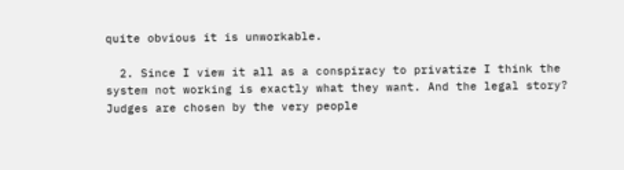quite obvious it is unworkable.

  2. Since I view it all as a conspiracy to privatize I think the system not working is exactly what they want. And the legal story? Judges are chosen by the very people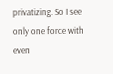privatizing. So I see only one force with even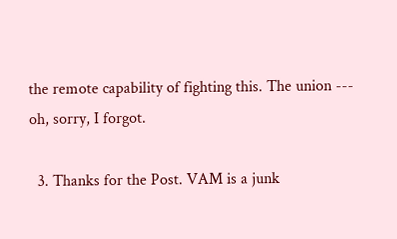the remote capability of fighting this. The union --- oh, sorry, I forgot.

  3. Thanks for the Post. VAM is a junk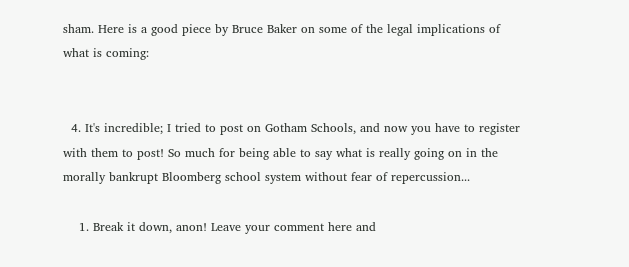sham. Here is a good piece by Bruce Baker on some of the legal implications of what is coming:


  4. It's incredible; I tried to post on Gotham Schools, and now you have to register with them to post! So much for being able to say what is really going on in the morally bankrupt Bloomberg school system without fear of repercussion...

    1. Break it down, anon! Leave your comment here and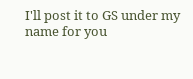I'll post it to GS under my name for you